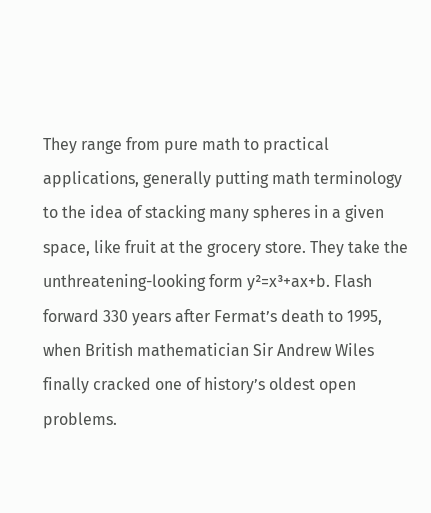They range from pure math to practical applications, generally putting math terminology to the idea of stacking many spheres in a given space, like fruit at the grocery store. They take the unthreatening-looking form y²=x³+ax+b. Flash forward 330 years after Fermat’s death to 1995, when British mathematician Sir Andrew Wiles finally cracked one of history’s oldest open problems.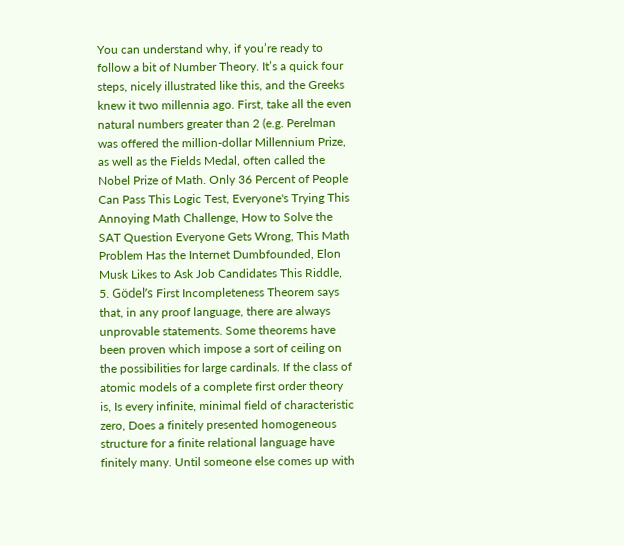You can understand why, if you’re ready to follow a bit of Number Theory. It’s a quick four steps, nicely illustrated like this, and the Greeks knew it two millennia ago. First, take all the even natural numbers greater than 2 (e.g. Perelman was offered the million-dollar Millennium Prize, as well as the Fields Medal, often called the Nobel Prize of Math. Only 36 Percent of People Can Pass This Logic Test, Everyone's Trying This Annoying Math Challenge, How to Solve the SAT Question Everyone Gets Wrong, This Math Problem Has the Internet Dumbfounded, Elon Musk Likes to Ask Job Candidates This Riddle, 5. Gödel’s First Incompleteness Theorem says that, in any proof language, there are always unprovable statements. Some theorems have been proven which impose a sort of ceiling on the possibilities for large cardinals. If the class of atomic models of a complete first order theory is, Is every infinite, minimal field of characteristic zero, Does a finitely presented homogeneous structure for a finite relational language have finitely many. Until someone else comes up with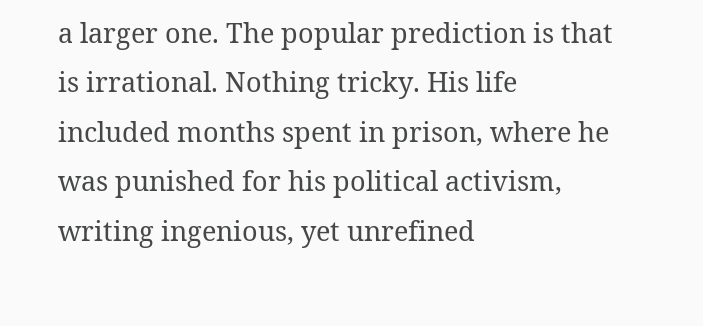a larger one. The popular prediction is that is irrational. Nothing tricky. His life included months spent in prison, where he was punished for his political activism, writing ingenious, yet unrefined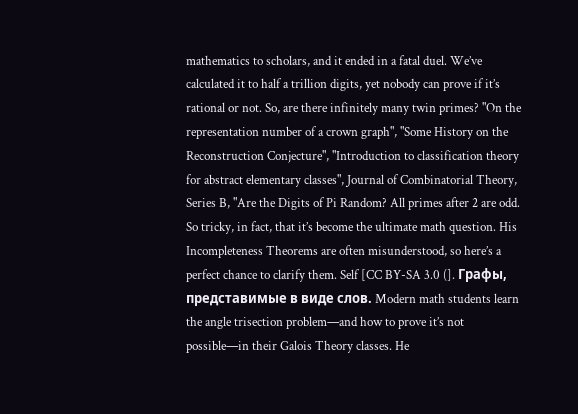mathematics to scholars, and it ended in a fatal duel. We’ve calculated it to half a trillion digits, yet nobody can prove if it’s rational or not. So, are there infinitely many twin primes? "On the representation number of a crown graph", "Some History on the Reconstruction Conjecture", "Introduction to classification theory for abstract elementary classes", Journal of Combinatorial Theory, Series B, "Are the Digits of Pi Random? All primes after 2 are odd. So tricky, in fact, that it’s become the ultimate math question. His Incompleteness Theorems are often misunderstood, so here’s a perfect chance to clarify them. Self [CC BY-SA 3.0 (]. Графы, представимые в виде слов. Modern math students learn the angle trisection problem—and how to prove it’s not possible—in their Galois Theory classes. He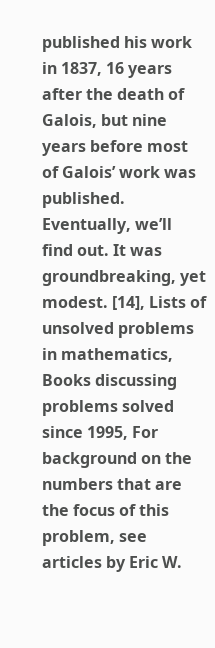published his work in 1837, 16 years after the death of Galois, but nine years before most of Galois’ work was published. Eventually, we’ll find out. It was groundbreaking, yet modest. [14], Lists of unsolved problems in mathematics, Books discussing problems solved since 1995, For background on the numbers that are the focus of this problem, see articles by Eric W.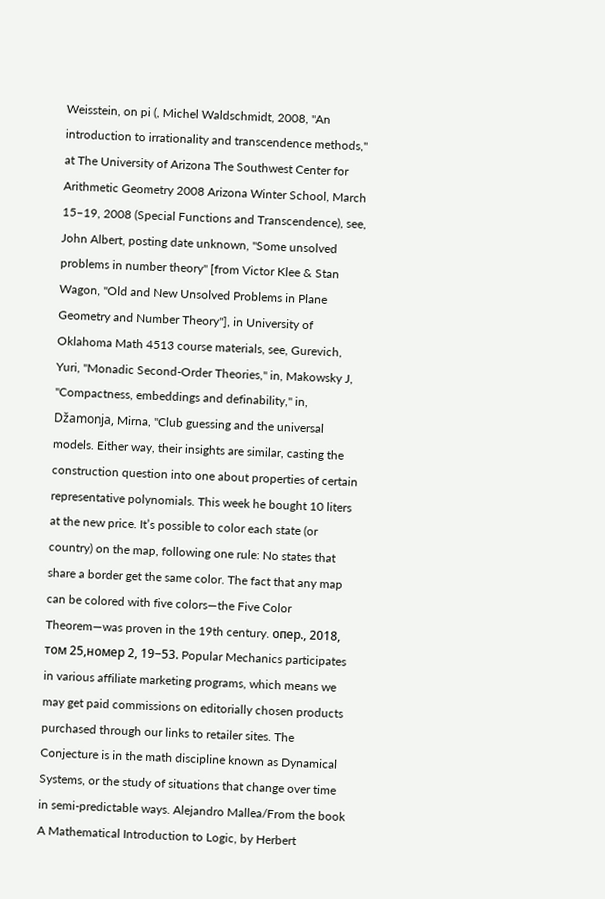Weisstein, on pi (, Michel Waldschmidt, 2008, "An introduction to irrationality and transcendence methods," at The University of Arizona The Southwest Center for Arithmetic Geometry 2008 Arizona Winter School, March 15–19, 2008 (Special Functions and Transcendence), see, John Albert, posting date unknown, "Some unsolved problems in number theory" [from Victor Klee & Stan Wagon, "Old and New Unsolved Problems in Plane Geometry and Number Theory"], in University of Oklahoma Math 4513 course materials, see, Gurevich, Yuri, "Monadic Second-Order Theories," in, Makowsky J, "Compactness, embeddings and definability," in, Džamonja, Mirna, "Club guessing and the universal models. Either way, their insights are similar, casting the construction question into one about properties of certain representative polynomials. This week he bought 10 liters at the new price. It’s possible to color each state (or country) on the map, following one rule: No states that share a border get the same color. The fact that any map can be colored with five colors—the Five Color Theorem—was proven in the 19th century. опер., 2018, том 25,номер 2, 19−53. Popular Mechanics participates in various affiliate marketing programs, which means we may get paid commissions on editorially chosen products purchased through our links to retailer sites. The Conjecture is in the math discipline known as Dynamical Systems, or the study of situations that change over time in semi-predictable ways. Alejandro Mallea/From the book A Mathematical Introduction to Logic, by Herbert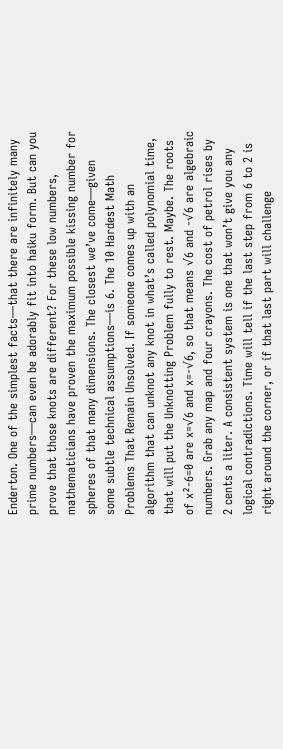Enderton. One of the simplest facts—that there are infinitely many prime numbers—can even be adorably fit into haiku form. But can you prove that those knots are different? For these low numbers, mathematicians have proven the maximum possible kissing number for spheres of that many dimensions. The closest we’ve come—given some subtle technical assumptions—is 6. The 10 Hardest Math Problems That Remain Unsolved. If someone comes up with an algorithm that can unknot any knot in what’s called polynomial time, that will put the Unknotting Problem fully to rest. Maybe. The roots of x²-6=0 are x=√6 and x=-√6, so that means √6 and -√6 are algebraic numbers. Grab any map and four crayons. The cost of petrol rises by 2 cents a liter. A consistent system is one that won’t give you any logical contradictions. Time will tell if the last step from 6 to 2 is right around the corner, or if that last part will challenge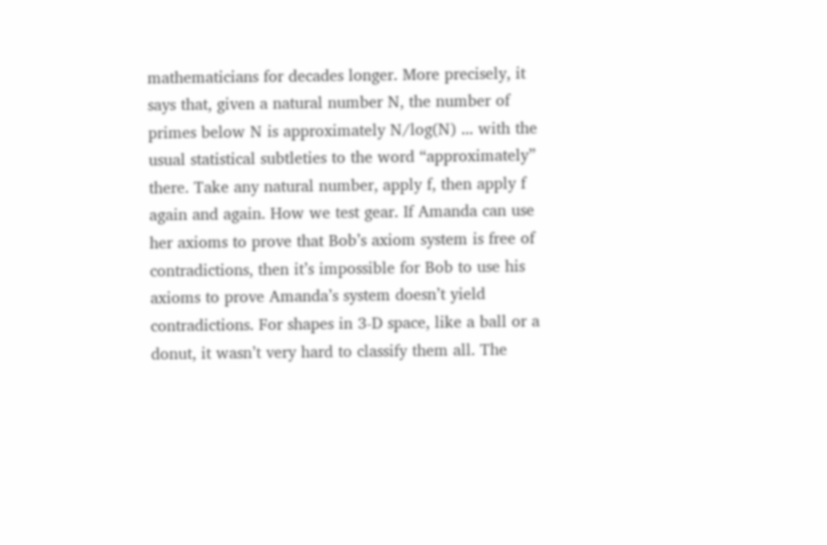mathematicians for decades longer. More precisely, it says that, given a natural number N, the number of primes below N is approximately N/log(N) ... with the usual statistical subtleties to the word “approximately” there. Take any natural number, apply f, then apply f again and again. How we test gear. If Amanda can use her axioms to prove that Bob’s axiom system is free of contradictions, then it’s impossible for Bob to use his axioms to prove Amanda’s system doesn’t yield contradictions. For shapes in 3-D space, like a ball or a donut, it wasn’t very hard to classify them all. The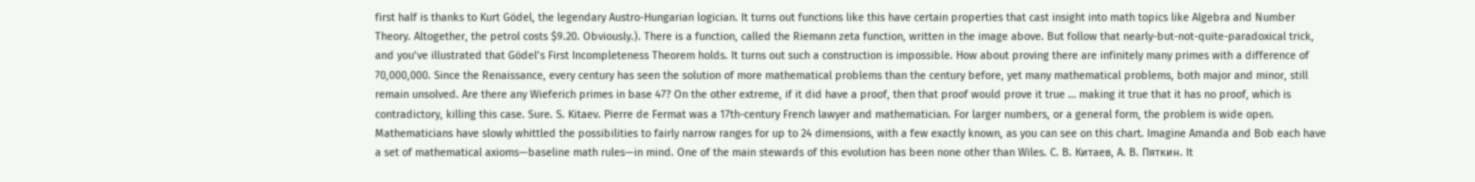first half is thanks to Kurt Gödel, the legendary Austro-Hungarian logician. It turns out functions like this have certain properties that cast insight into math topics like Algebra and Number Theory. Altogether, the petrol costs $9.20. Obviously.). There is a function, called the Riemann zeta function, written in the image above. But follow that nearly-but-not-quite-paradoxical trick, and you’ve illustrated that Gödel’s First Incompleteness Theorem holds. It turns out such a construction is impossible. How about proving there are infinitely many primes with a difference of 70,000,000. Since the Renaissance, every century has seen the solution of more mathematical problems than the century before, yet many mathematical problems, both major and minor, still remain unsolved. Are there any Wieferich primes in base 47? On the other extreme, if it did have a proof, then that proof would prove it true … making it true that it has no proof, which is contradictory, killing this case. Sure. S. Kitaev. Pierre de Fermat was a 17th-century French lawyer and mathematician. For larger numbers, or a general form, the problem is wide open. Mathematicians have slowly whittled the possibilities to fairly narrow ranges for up to 24 dimensions, with a few exactly known, as you can see on this chart. Imagine Amanda and Bob each have a set of mathematical axioms—baseline math rules—in mind. One of the main stewards of this evolution has been none other than Wiles. С. В. Китаев, А. В. Пяткин. It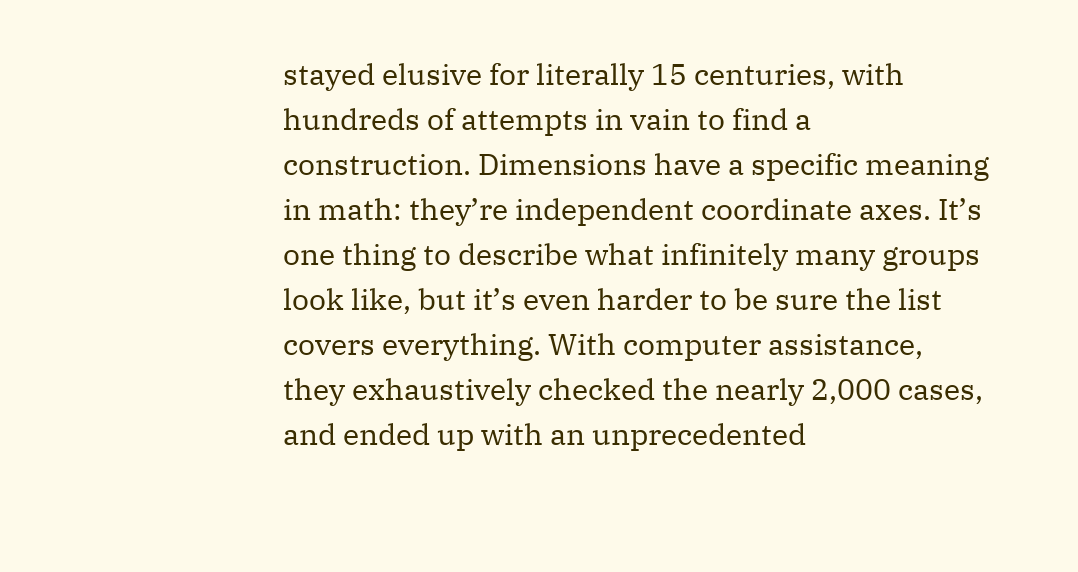stayed elusive for literally 15 centuries, with hundreds of attempts in vain to find a construction. Dimensions have a specific meaning in math: they’re independent coordinate axes. It’s one thing to describe what infinitely many groups look like, but it’s even harder to be sure the list covers everything. With computer assistance, they exhaustively checked the nearly 2,000 cases, and ended up with an unprecedented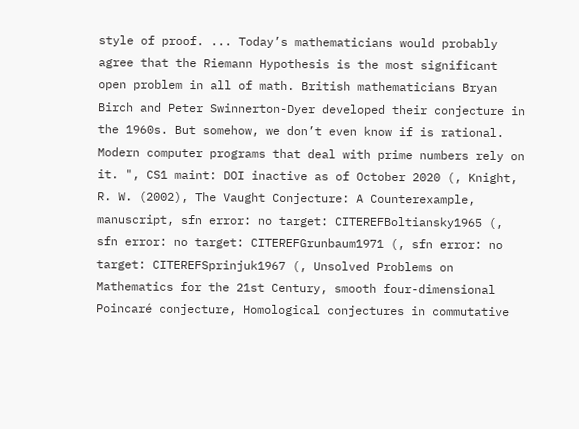style of proof. ... Today’s mathematicians would probably agree that the Riemann Hypothesis is the most significant open problem in all of math. British mathematicians Bryan Birch and Peter Swinnerton-Dyer developed their conjecture in the 1960s. But somehow, we don’t even know if is rational. Modern computer programs that deal with prime numbers rely on it. ", CS1 maint: DOI inactive as of October 2020 (, Knight, R. W. (2002), The Vaught Conjecture: A Counterexample, manuscript, sfn error: no target: CITEREFBoltiansky1965 (, sfn error: no target: CITEREFGrunbaum1971 (, sfn error: no target: CITEREFSprinjuk1967 (, Unsolved Problems on Mathematics for the 21st Century, smooth four-dimensional Poincaré conjecture, Homological conjectures in commutative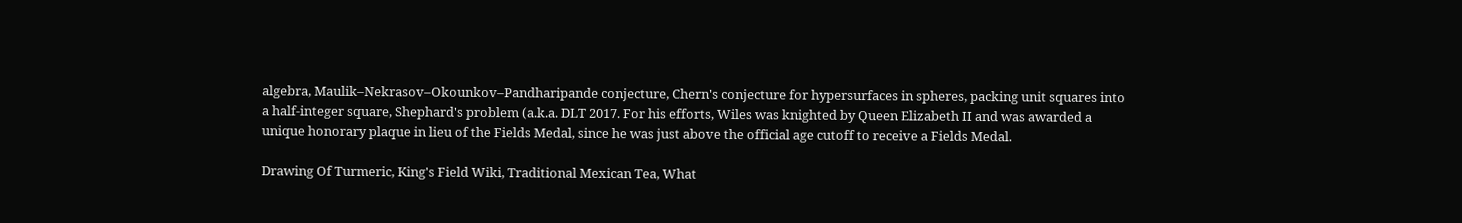algebra, Maulik–Nekrasov–Okounkov–Pandharipande conjecture, Chern's conjecture for hypersurfaces in spheres, packing unit squares into a half-integer square, Shephard's problem (a.k.a. DLT 2017. For his efforts, Wiles was knighted by Queen Elizabeth II and was awarded a unique honorary plaque in lieu of the Fields Medal, since he was just above the official age cutoff to receive a Fields Medal.

Drawing Of Turmeric, King's Field Wiki, Traditional Mexican Tea, What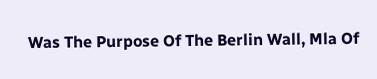Was The Purpose Of The Berlin Wall, Mla Of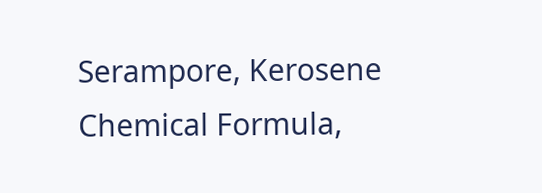Serampore, Kerosene Chemical Formula,